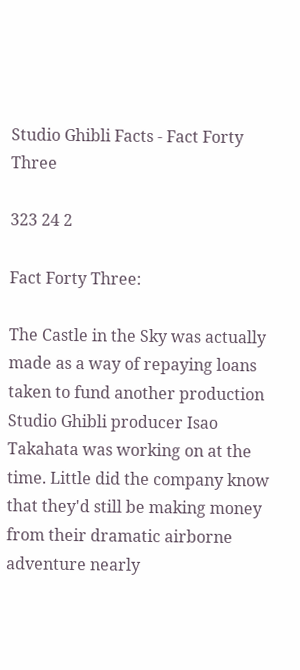Studio Ghibli Facts - Fact Forty Three

323 24 2

Fact Forty Three:

The Castle in the Sky was actually made as a way of repaying loans taken to fund another production Studio Ghibli producer Isao Takahata was working on at the time. Little did the company know that they'd still be making money from their dramatic airborne adventure nearly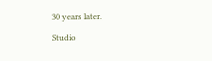30 years later.

Studio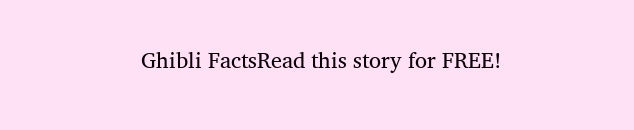Ghibli FactsRead this story for FREE!